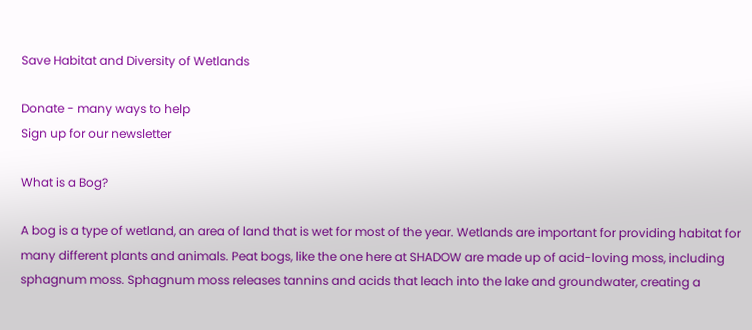Save Habitat and Diversity of Wetlands

Donate - many ways to help
Sign up for our newsletter

What is a Bog?

A bog is a type of wetland, an area of land that is wet for most of the year. Wetlands are important for providing habitat for many different plants and animals. Peat bogs, like the one here at SHADOW are made up of acid-loving moss, including sphagnum moss. Sphagnum moss releases tannins and acids that leach into the lake and groundwater, creating a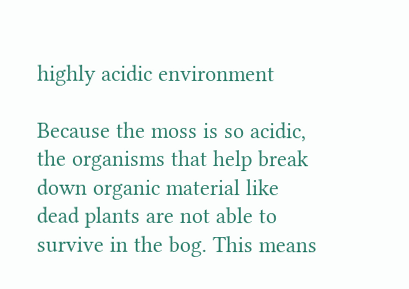highly acidic environment

Because the moss is so acidic, the organisms that help break down organic material like dead plants are not able to survive in the bog. This means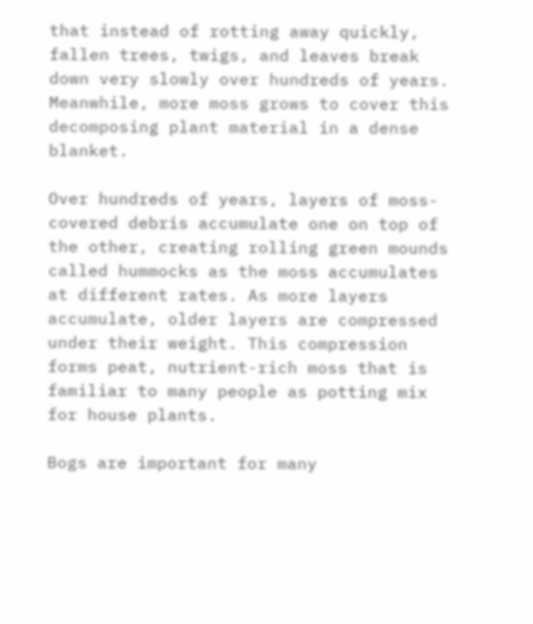that instead of rotting away quickly, fallen trees, twigs, and leaves break down very slowly over hundreds of years. Meanwhile, more moss grows to cover this decomposing plant material in a dense blanket.

Over hundreds of years, layers of moss-covered debris accumulate one on top of the other, creating rolling green mounds called hummocks as the moss accumulates at different rates. As more layers accumulate, older layers are compressed under their weight. This compression forms peat, nutrient-rich moss that is familiar to many people as potting mix for house plants.

Bogs are important for many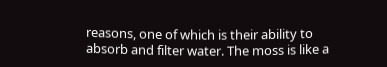reasons, one of which is their ability to absorb and filter water. The moss is like a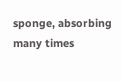sponge, absorbing many times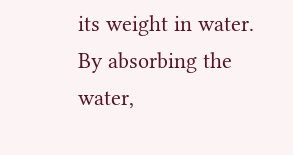its weight in water. By absorbing the water,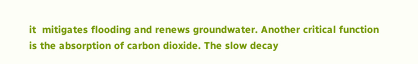it  mitigates flooding and renews groundwater. Another critical function is the absorption of carbon dioxide. The slow decay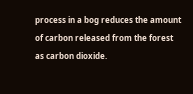process in a bog reduces the amount of carbon released from the forest as carbon dioxide.